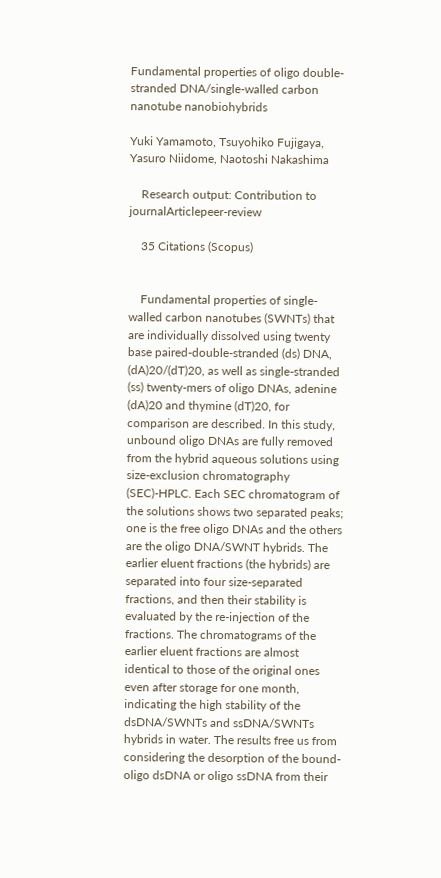Fundamental properties of oligo double-stranded DNA/single-walled carbon nanotube nanobiohybrids

Yuki Yamamoto, Tsuyohiko Fujigaya, Yasuro Niidome, Naotoshi Nakashima

    Research output: Contribution to journalArticlepeer-review

    35 Citations (Scopus)


    Fundamental properties of single-walled carbon nanotubes (SWNTs) that are individually dissolved using twenty base paired-double-stranded (ds) DNA, (dA)20/(dT)20, as well as single-stranded (ss) twenty-mers of oligo DNAs, adenine (dA)20 and thymine (dT)20, for comparison are described. In this study, unbound oligo DNAs are fully removed from the hybrid aqueous solutions using size-exclusion chromatography (SEC)-HPLC. Each SEC chromatogram of the solutions shows two separated peaks; one is the free oligo DNAs and the others are the oligo DNA/SWNT hybrids. The earlier eluent fractions (the hybrids) are separated into four size-separated fractions, and then their stability is evaluated by the re-injection of the fractions. The chromatograms of the earlier eluent fractions are almost identical to those of the original ones even after storage for one month, indicating the high stability of the dsDNA/SWNTs and ssDNA/SWNTs hybrids in water. The results free us from considering the desorption of the bound-oligo dsDNA or oligo ssDNA from their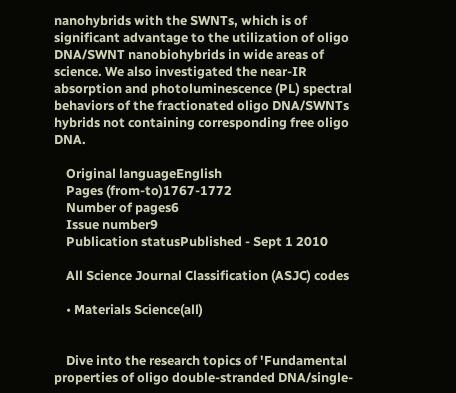nanohybrids with the SWNTs, which is of significant advantage to the utilization of oligo DNA/SWNT nanobiohybrids in wide areas of science. We also investigated the near-IR absorption and photoluminescence (PL) spectral behaviors of the fractionated oligo DNA/SWNTs hybrids not containing corresponding free oligo DNA.

    Original languageEnglish
    Pages (from-to)1767-1772
    Number of pages6
    Issue number9
    Publication statusPublished - Sept 1 2010

    All Science Journal Classification (ASJC) codes

    • Materials Science(all)


    Dive into the research topics of 'Fundamental properties of oligo double-stranded DNA/single-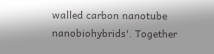walled carbon nanotube nanobiohybrids'. Together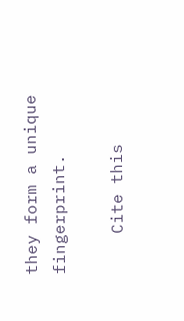they form a unique fingerprint.

    Cite this